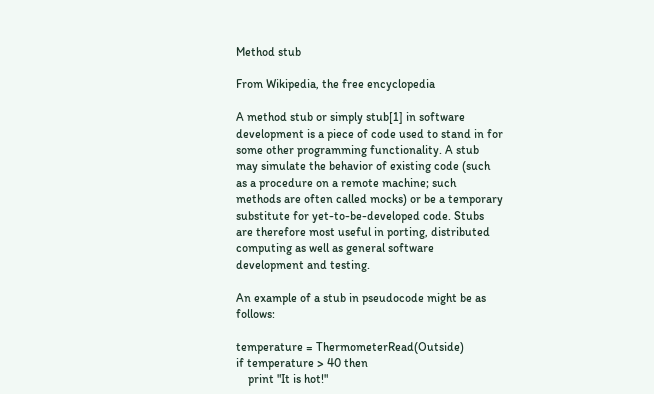Method stub

From Wikipedia, the free encyclopedia

A method stub or simply stub[1] in software development is a piece of code used to stand in for some other programming functionality. A stub may simulate the behavior of existing code (such as a procedure on a remote machine; such methods are often called mocks) or be a temporary substitute for yet-to-be-developed code. Stubs are therefore most useful in porting, distributed computing as well as general software development and testing.

An example of a stub in pseudocode might be as follows:

temperature = ThermometerRead(Outside)
if temperature > 40 then
    print "It is hot!"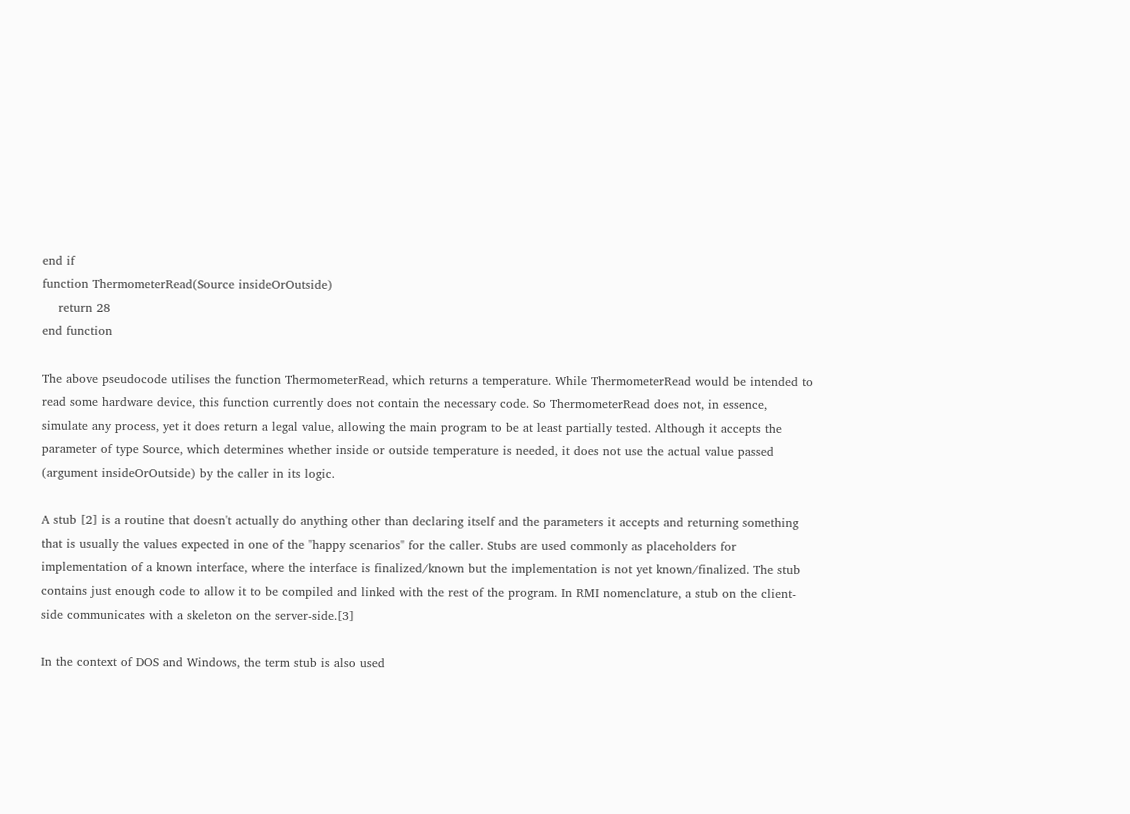end if
function ThermometerRead(Source insideOrOutside)
    return 28
end function

The above pseudocode utilises the function ThermometerRead, which returns a temperature. While ThermometerRead would be intended to read some hardware device, this function currently does not contain the necessary code. So ThermometerRead does not, in essence, simulate any process, yet it does return a legal value, allowing the main program to be at least partially tested. Although it accepts the parameter of type Source, which determines whether inside or outside temperature is needed, it does not use the actual value passed (argument insideOrOutside) by the caller in its logic.

A stub [2] is a routine that doesn't actually do anything other than declaring itself and the parameters it accepts and returning something that is usually the values expected in one of the "happy scenarios" for the caller. Stubs are used commonly as placeholders for implementation of a known interface, where the interface is finalized/known but the implementation is not yet known/finalized. The stub contains just enough code to allow it to be compiled and linked with the rest of the program. In RMI nomenclature, a stub on the client-side communicates with a skeleton on the server-side.[3]

In the context of DOS and Windows, the term stub is also used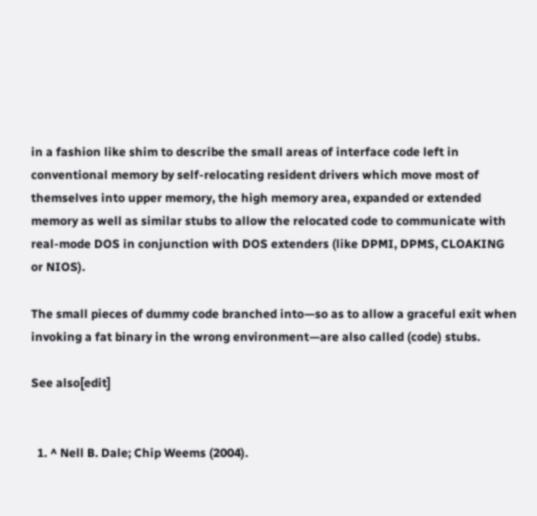in a fashion like shim to describe the small areas of interface code left in conventional memory by self-relocating resident drivers which move most of themselves into upper memory, the high memory area, expanded or extended memory as well as similar stubs to allow the relocated code to communicate with real-mode DOS in conjunction with DOS extenders (like DPMI, DPMS, CLOAKING or NIOS).

The small pieces of dummy code branched into—so as to allow a graceful exit when invoking a fat binary in the wrong environment—are also called (code) stubs.

See also[edit]


  1. ^ Nell B. Dale; Chip Weems (2004).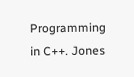Programming in C++. Jones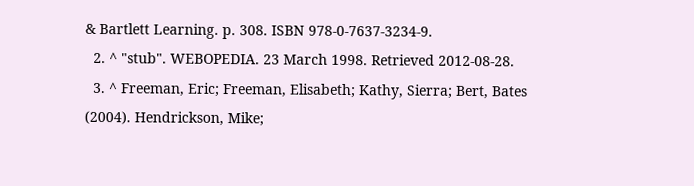& Bartlett Learning. p. 308. ISBN 978-0-7637-3234-9.
  2. ^ "stub". WEBOPEDIA. 23 March 1998. Retrieved 2012-08-28.
  3. ^ Freeman, Eric; Freeman, Elisabeth; Kathy, Sierra; Bert, Bates (2004). Hendrickson, Mike;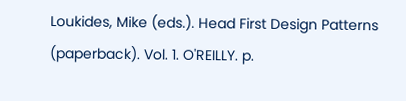Loukides, Mike (eds.). Head First Design Patterns (paperback). Vol. 1. O'REILLY. p.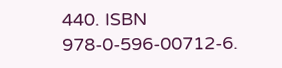440. ISBN 978-0-596-00712-6.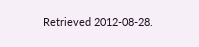Retrieved 2012-08-28.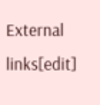External links[edit]